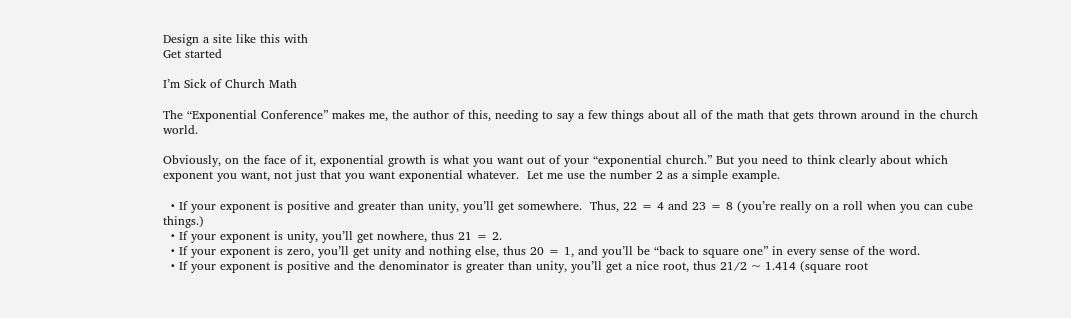Design a site like this with
Get started

I’m Sick of Church Math

The “Exponential Conference” makes me, the author of this, needing to say a few things about all of the math that gets thrown around in the church world.

Obviously, on the face of it, exponential growth is what you want out of your “exponential church.” But you need to think clearly about which exponent you want, not just that you want exponential whatever.  Let me use the number 2 as a simple example.

  • If your exponent is positive and greater than unity, you’ll get somewhere.  Thus, 22 = 4 and 23 = 8 (you’re really on a roll when you can cube things.)
  • If your exponent is unity, you’ll get nowhere, thus 21 = 2.
  • If your exponent is zero, you’ll get unity and nothing else, thus 20 = 1, and you’ll be “back to square one” in every sense of the word.
  • If your exponent is positive and the denominator is greater than unity, you’ll get a nice root, thus 21/2 ~ 1.414 (square root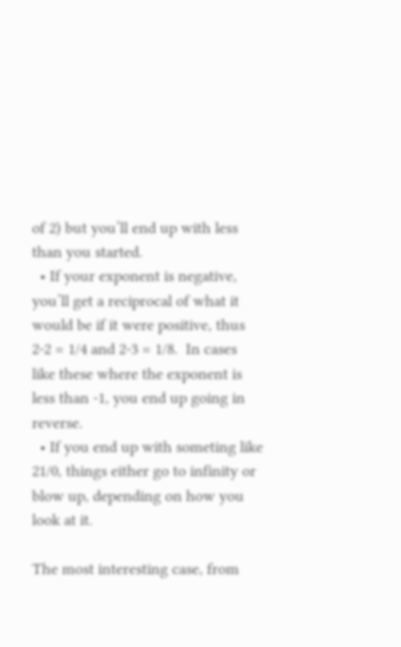of 2) but you’ll end up with less than you started.
  • If your exponent is negative, you’ll get a reciprocal of what it would be if it were positive, thus 2-2 = 1/4 and 2-3 = 1/8.  In cases like these where the exponent is less than -1, you end up going in reverse.
  • If you end up with someting like 21/0, things either go to infinity or blow up, depending on how you look at it.

The most interesting case, from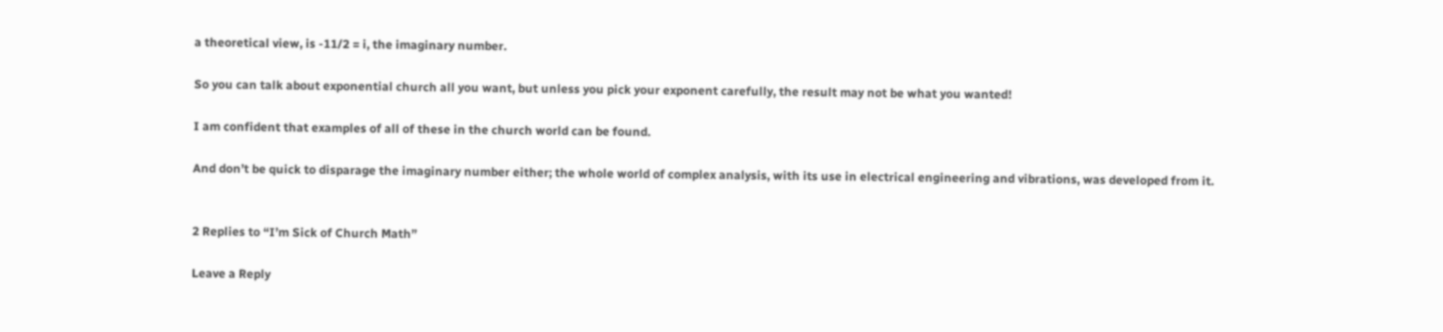a theoretical view, is -11/2 = i, the imaginary number.

So you can talk about exponential church all you want, but unless you pick your exponent carefully, the result may not be what you wanted!

I am confident that examples of all of these in the church world can be found.

And don’t be quick to disparage the imaginary number either; the whole world of complex analysis, with its use in electrical engineering and vibrations, was developed from it.


2 Replies to “I’m Sick of Church Math”

Leave a Reply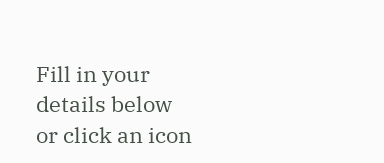Fill in your details below or click an icon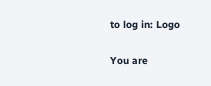to log in: Logo

You are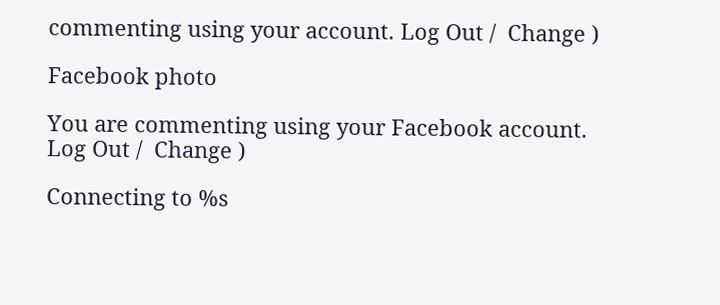commenting using your account. Log Out /  Change )

Facebook photo

You are commenting using your Facebook account. Log Out /  Change )

Connecting to %s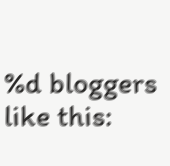%d bloggers like this: